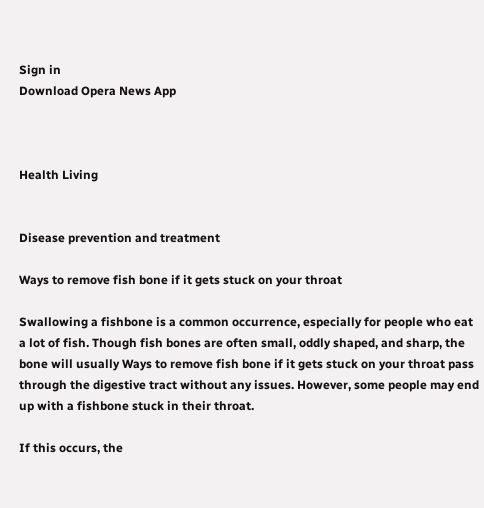Sign in
Download Opera News App



Health Living


Disease prevention and treatment

Ways to remove fish bone if it gets stuck on your throat

Swallowing a fishbone is a common occurrence, especially for people who eat a lot of fish. Though fish bones are often small, oddly shaped, and sharp, the bone will usually Ways to remove fish bone if it gets stuck on your throat pass through the digestive tract without any issues. However, some people may end up with a fishbone stuck in their throat.

If this occurs, the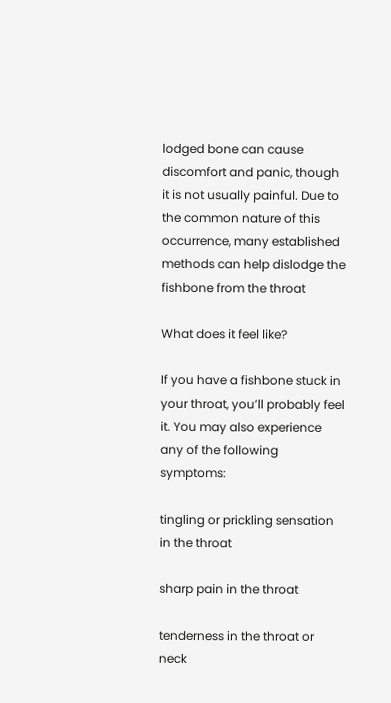lodged bone can cause discomfort and panic, though it is not usually painful. Due to the common nature of this occurrence, many established methods can help dislodge the fishbone from the throat

What does it feel like?

If you have a fishbone stuck in your throat, you’ll probably feel it. You may also experience any of the following symptoms:

tingling or prickling sensation in the throat

sharp pain in the throat

tenderness in the throat or neck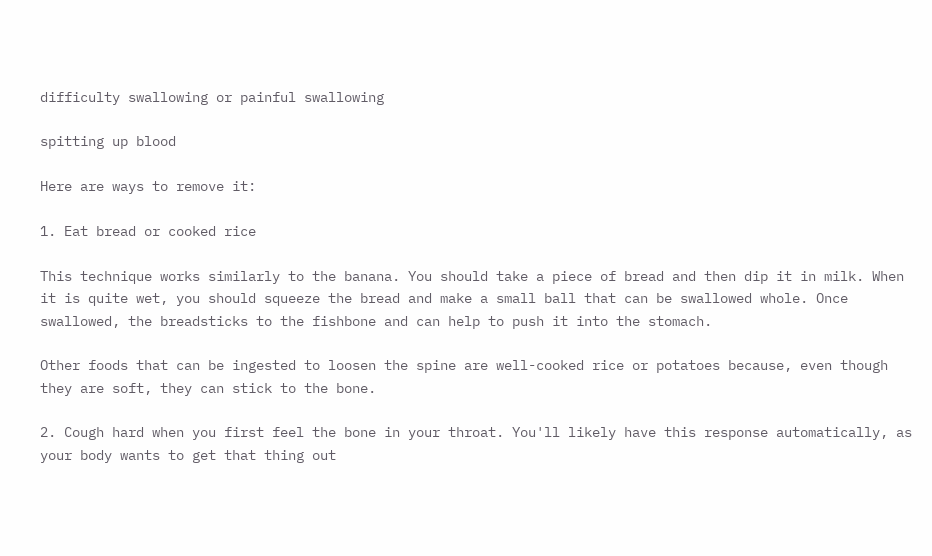difficulty swallowing or painful swallowing

spitting up blood

Here are ways to remove it:

1. Eat bread or cooked rice

This technique works similarly to the banana. You should take a piece of bread and then dip it in milk. When it is quite wet, you should squeeze the bread and make a small ball that can be swallowed whole. Once swallowed, the breadsticks to the fishbone and can help to push it into the stomach.

Other foods that can be ingested to loosen the spine are well-cooked rice or potatoes because, even though they are soft, they can stick to the bone.

2. Cough hard when you first feel the bone in your throat. You'll likely have this response automatically, as your body wants to get that thing out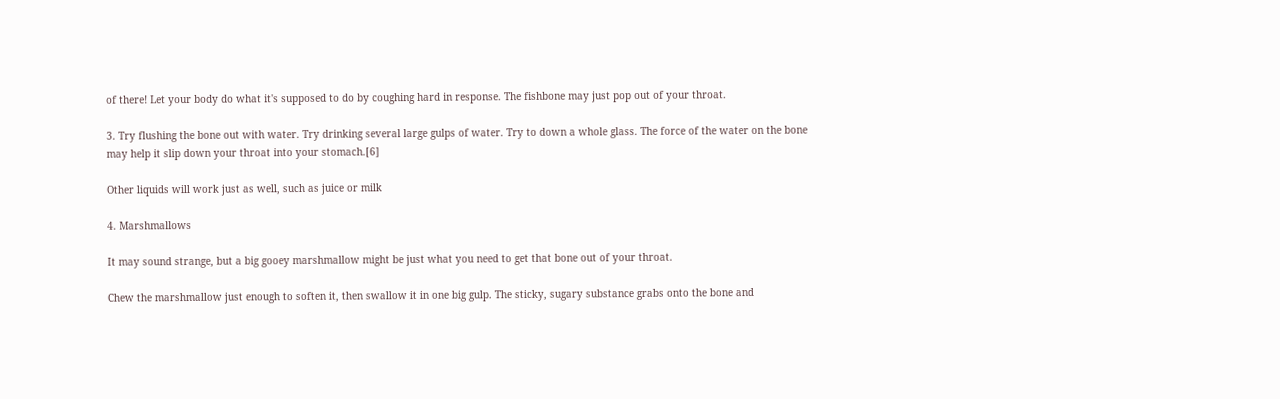of there! Let your body do what it's supposed to do by coughing hard in response. The fishbone may just pop out of your throat.

3. Try flushing the bone out with water. Try drinking several large gulps of water. Try to down a whole glass. The force of the water on the bone may help it slip down your throat into your stomach.[6]

Other liquids will work just as well, such as juice or milk

4. Marshmallows

It may sound strange, but a big gooey marshmallow might be just what you need to get that bone out of your throat.

Chew the marshmallow just enough to soften it, then swallow it in one big gulp. The sticky, sugary substance grabs onto the bone and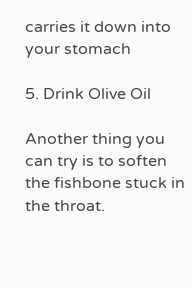carries it down into your stomach

5. Drink Olive Oil

Another thing you can try is to soften the fishbone stuck in the throat.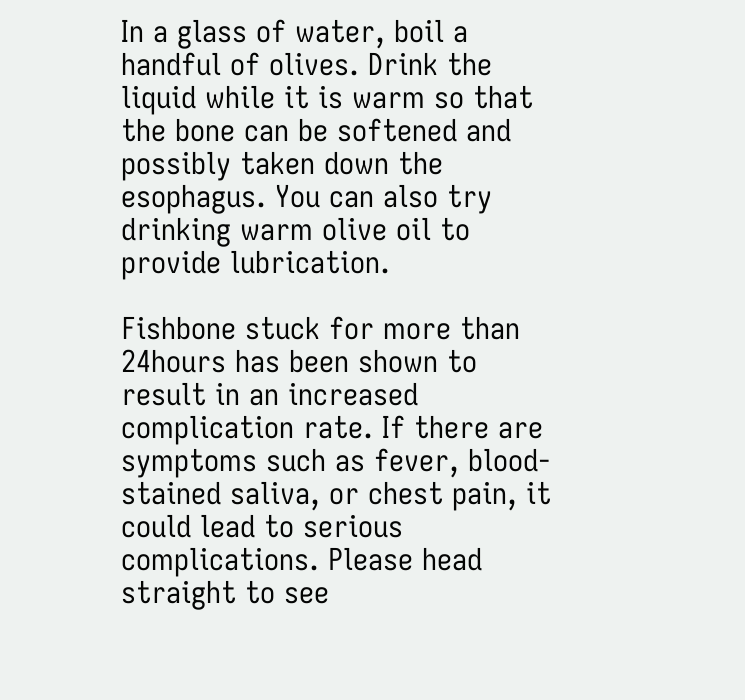In a glass of water, boil a handful of olives. Drink the liquid while it is warm so that the bone can be softened and possibly taken down the esophagus. You can also try drinking warm olive oil to provide lubrication.

Fishbone stuck for more than 24hours has been shown to result in an increased complication rate. If there are symptoms such as fever, blood-stained saliva, or chest pain, it could lead to serious complications. Please head straight to see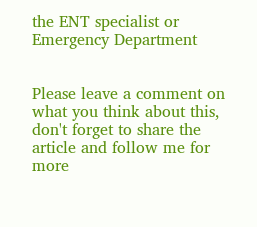the ENT specialist or Emergency Department


Please leave a comment on what you think about this, don't forget to share the article and follow me for more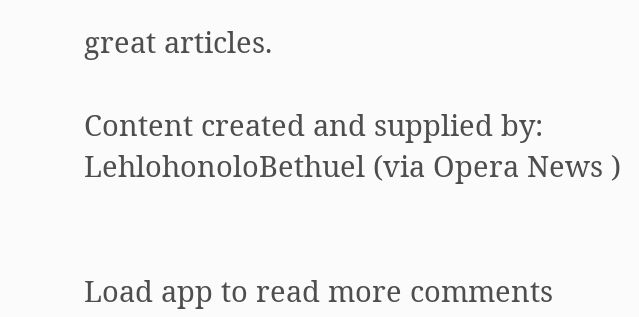great articles.

Content created and supplied by: LehlohonoloBethuel (via Opera News )


Load app to read more comments